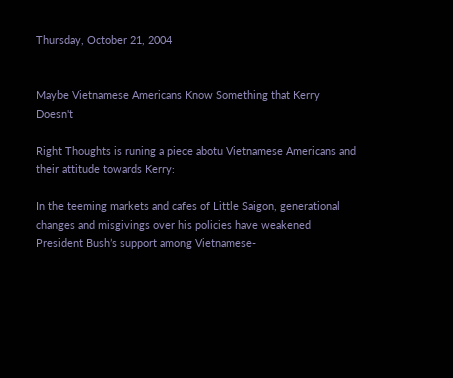Thursday, October 21, 2004


Maybe Vietnamese Americans Know Something that Kerry Doesn't

Right Thoughts is runing a piece abotu Vietnamese Americans and their attitude towards Kerry:

In the teeming markets and cafes of Little Saigon, generational changes and misgivings over his policies have weakened President Bush’s support among Vietnamese-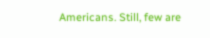Americans. Still, few are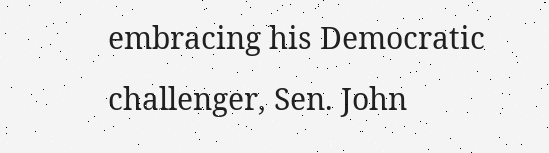embracing his Democratic challenger, Sen. John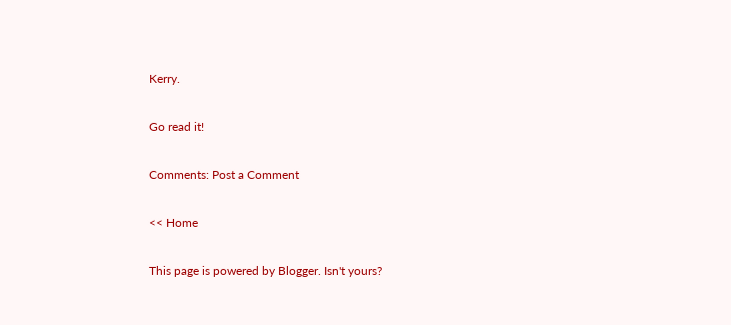Kerry.

Go read it!

Comments: Post a Comment

<< Home

This page is powered by Blogger. Isn't yours?